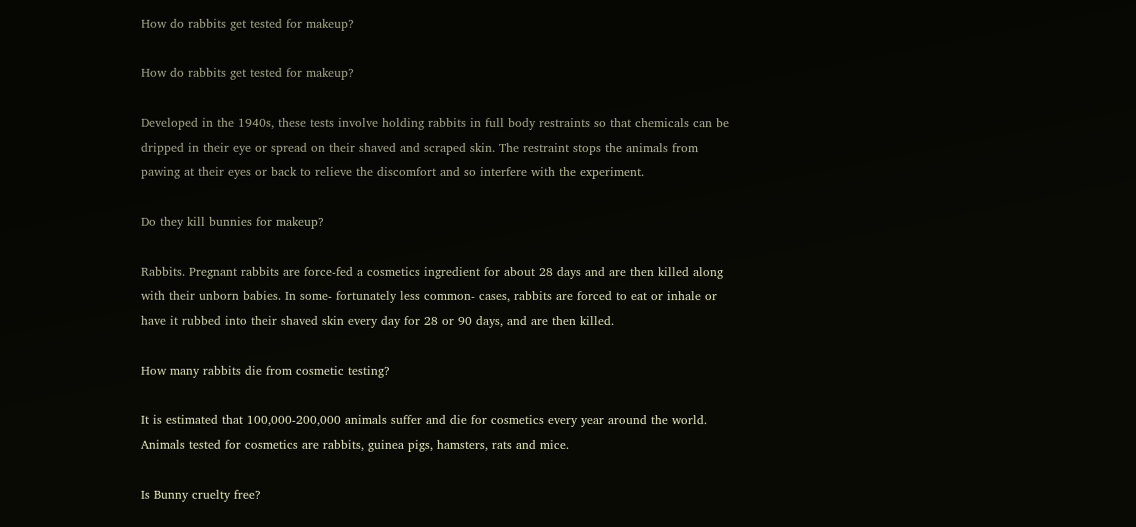How do rabbits get tested for makeup?

How do rabbits get tested for makeup?

Developed in the 1940s, these tests involve holding rabbits in full body restraints so that chemicals can be dripped in their eye or spread on their shaved and scraped skin. The restraint stops the animals from pawing at their eyes or back to relieve the discomfort and so interfere with the experiment.

Do they kill bunnies for makeup?

Rabbits. Pregnant rabbits are force-fed a cosmetics ingredient for about 28 days and are then killed along with their unborn babies. In some- fortunately less common- cases, rabbits are forced to eat or inhale or have it rubbed into their shaved skin every day for 28 or 90 days, and are then killed.

How many rabbits die from cosmetic testing?

It is estimated that 100,000-200,000 animals suffer and die for cosmetics every year around the world. Animals tested for cosmetics are rabbits, guinea pigs, hamsters, rats and mice.

Is Bunny cruelty free?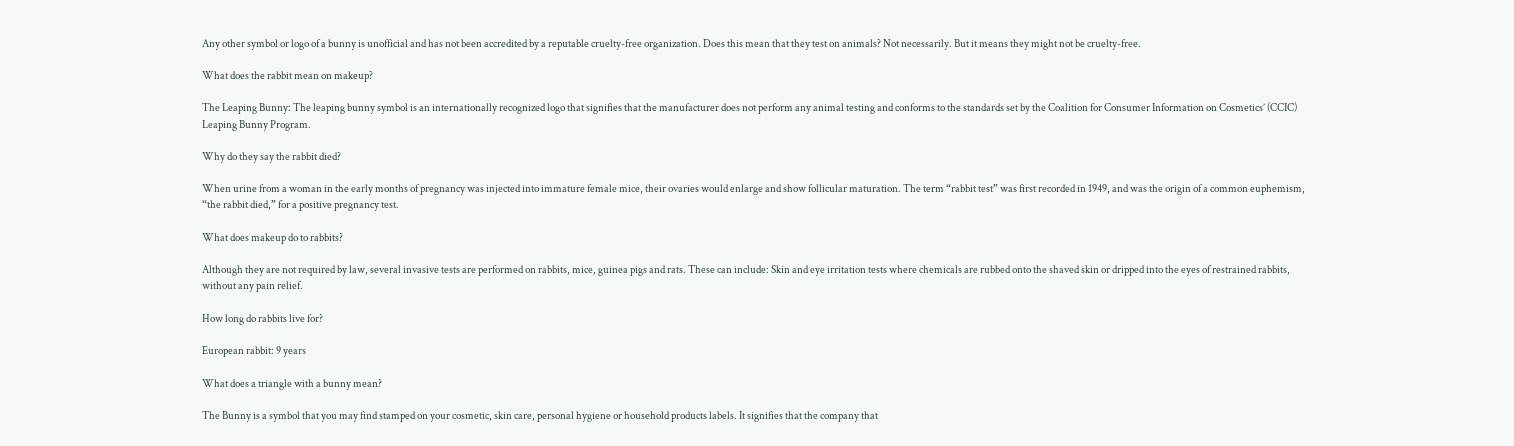Any other symbol or logo of a bunny is unofficial and has not been accredited by a reputable cruelty-free organization. Does this mean that they test on animals? Not necessarily. But it means they might not be cruelty-free.

What does the rabbit mean on makeup?

The Leaping Bunny: The leaping bunny symbol is an internationally recognized logo that signifies that the manufacturer does not perform any animal testing and conforms to the standards set by the Coalition for Consumer Information on Cosmetics’ (CCIC) Leaping Bunny Program.

Why do they say the rabbit died?

When urine from a woman in the early months of pregnancy was injected into immature female mice, their ovaries would enlarge and show follicular maturation. The term “rabbit test” was first recorded in 1949, and was the origin of a common euphemism, “the rabbit died,” for a positive pregnancy test.

What does makeup do to rabbits?

Although they are not required by law, several invasive tests are performed on rabbits, mice, guinea pigs and rats. These can include: Skin and eye irritation tests where chemicals are rubbed onto the shaved skin or dripped into the eyes of restrained rabbits, without any pain relief.

How long do rabbits live for?

European rabbit: 9 years

What does a triangle with a bunny mean?

The Bunny is a symbol that you may find stamped on your cosmetic, skin care, personal hygiene or household products labels. It signifies that the company that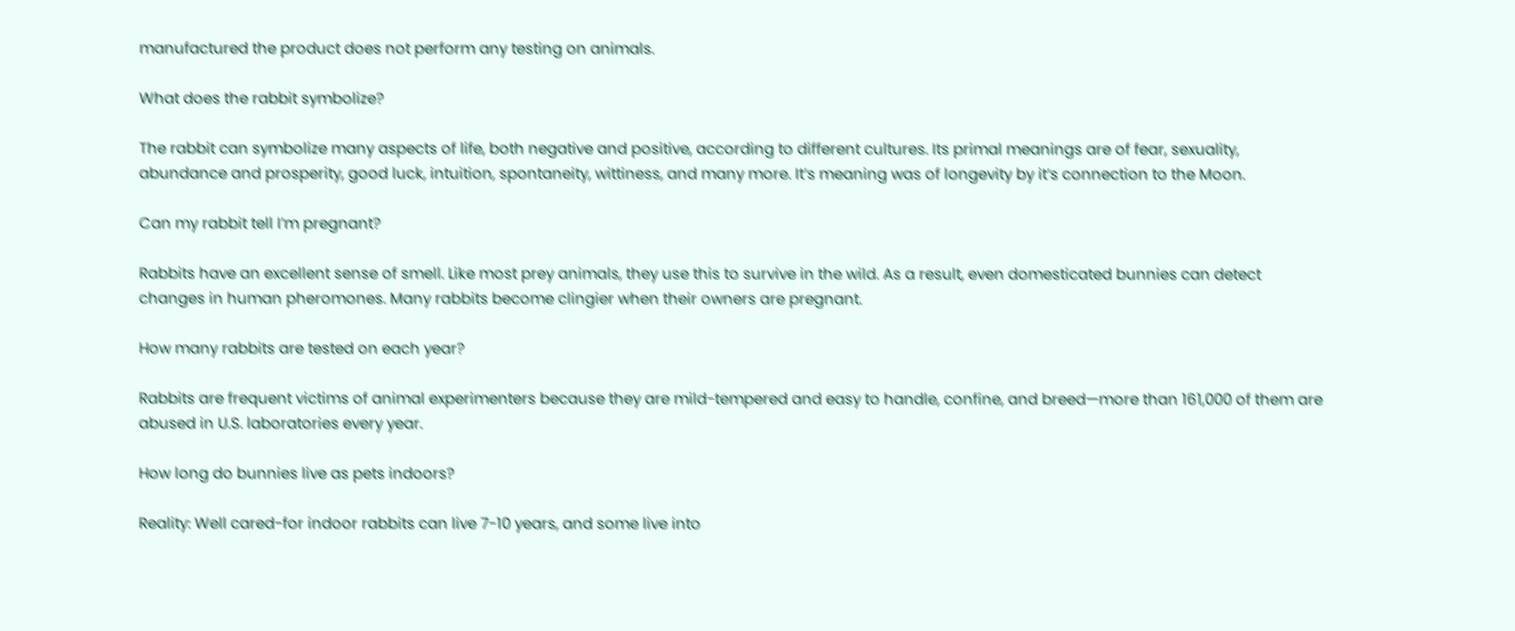manufactured the product does not perform any testing on animals.

What does the rabbit symbolize?

The rabbit can symbolize many aspects of life, both negative and positive, according to different cultures. Its primal meanings are of fear, sexuality, abundance and prosperity, good luck, intuition, spontaneity, wittiness, and many more. It’s meaning was of longevity by it’s connection to the Moon.

Can my rabbit tell I’m pregnant?

Rabbits have an excellent sense of smell. Like most prey animals, they use this to survive in the wild. As a result, even domesticated bunnies can detect changes in human pheromones. Many rabbits become clingier when their owners are pregnant.

How many rabbits are tested on each year?

Rabbits are frequent victims of animal experimenters because they are mild-tempered and easy to handle, confine, and breed—more than 161,000 of them are abused in U.S. laboratories every year.

How long do bunnies live as pets indoors?

Reality: Well cared-for indoor rabbits can live 7-10 years, and some live into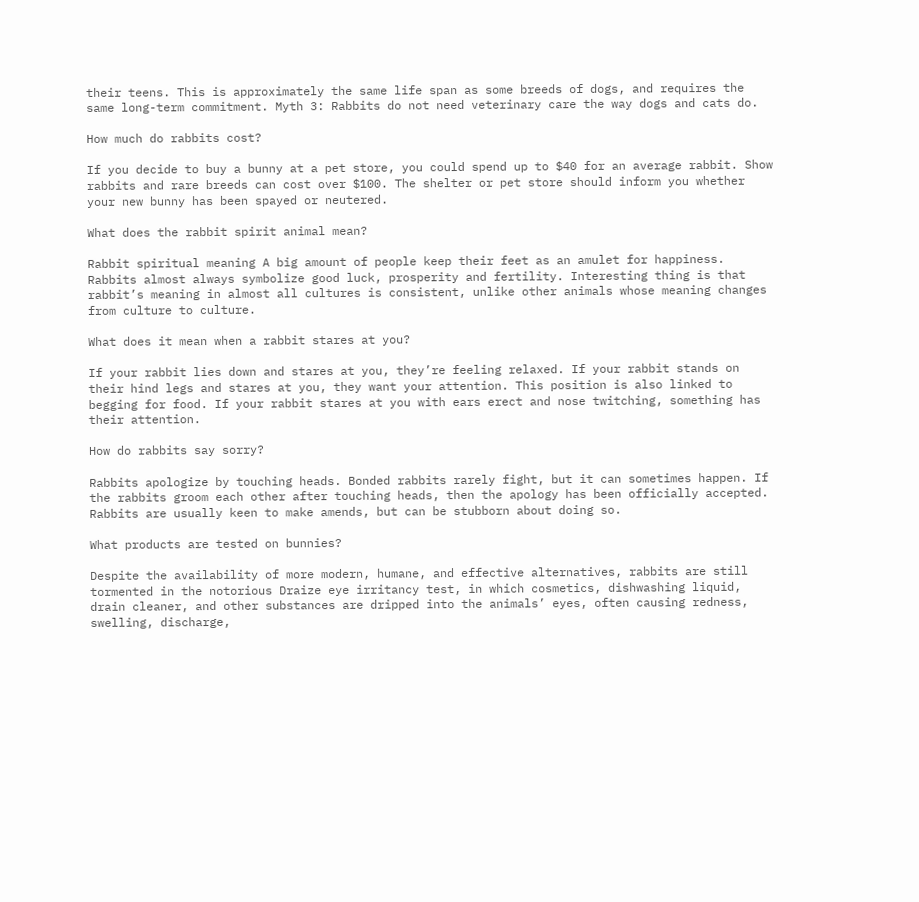their teens. This is approximately the same life span as some breeds of dogs, and requires the same long-term commitment. Myth 3: Rabbits do not need veterinary care the way dogs and cats do.

How much do rabbits cost?

If you decide to buy a bunny at a pet store, you could spend up to $40 for an average rabbit. Show rabbits and rare breeds can cost over $100. The shelter or pet store should inform you whether your new bunny has been spayed or neutered.

What does the rabbit spirit animal mean?

Rabbit spiritual meaning A big amount of people keep their feet as an amulet for happiness. Rabbits almost always symbolize good luck, prosperity and fertility. Interesting thing is that rabbit’s meaning in almost all cultures is consistent, unlike other animals whose meaning changes from culture to culture.

What does it mean when a rabbit stares at you?

If your rabbit lies down and stares at you, they’re feeling relaxed. If your rabbit stands on their hind legs and stares at you, they want your attention. This position is also linked to begging for food. If your rabbit stares at you with ears erect and nose twitching, something has their attention.

How do rabbits say sorry?

Rabbits apologize by touching heads. Bonded rabbits rarely fight, but it can sometimes happen. If the rabbits groom each other after touching heads, then the apology has been officially accepted. Rabbits are usually keen to make amends, but can be stubborn about doing so.

What products are tested on bunnies?

Despite the availability of more modern, humane, and effective alternatives, rabbits are still tormented in the notorious Draize eye irritancy test, in which cosmetics, dishwashing liquid, drain cleaner, and other substances are dripped into the animals’ eyes, often causing redness, swelling, discharge,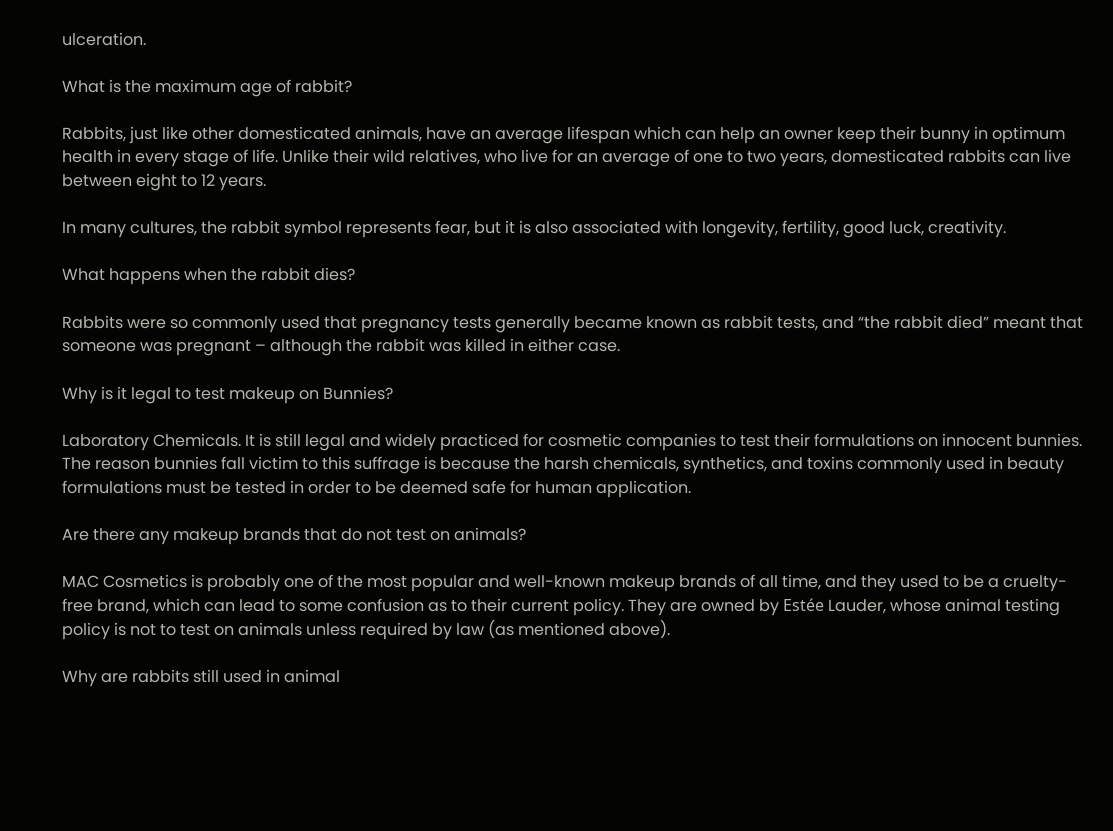ulceration.

What is the maximum age of rabbit?

Rabbits, just like other domesticated animals, have an average lifespan which can help an owner keep their bunny in optimum health in every stage of life. Unlike their wild relatives, who live for an average of one to two years, domesticated rabbits can live between eight to 12 years.

In many cultures, the rabbit symbol represents fear, but it is also associated with longevity, fertility, good luck, creativity.

What happens when the rabbit dies?

Rabbits were so commonly used that pregnancy tests generally became known as rabbit tests, and “the rabbit died” meant that someone was pregnant – although the rabbit was killed in either case.

Why is it legal to test makeup on Bunnies?

Laboratory Chemicals. It is still legal and widely practiced for cosmetic companies to test their formulations on innocent bunnies. The reason bunnies fall victim to this suffrage is because the harsh chemicals, synthetics, and toxins commonly used in beauty formulations must be tested in order to be deemed safe for human application.

Are there any makeup brands that do not test on animals?

MAC Cosmetics is probably one of the most popular and well-known makeup brands of all time, and they used to be a cruelty-free brand, which can lead to some confusion as to their current policy. They are owned by Estée Lauder, whose animal testing policy is not to test on animals unless required by law (as mentioned above).

Why are rabbits still used in animal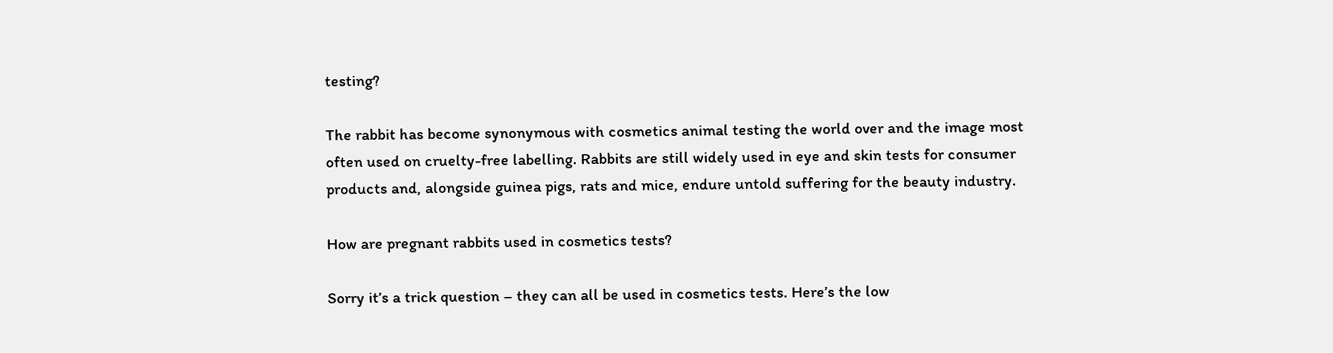testing?

The rabbit has become synonymous with cosmetics animal testing the world over and the image most often used on cruelty-free labelling. Rabbits are still widely used in eye and skin tests for consumer products and, alongside guinea pigs, rats and mice, endure untold suffering for the beauty industry.

How are pregnant rabbits used in cosmetics tests?

Sorry it’s a trick question – they can all be used in cosmetics tests. Here’s the low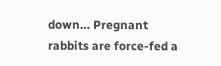down… Pregnant rabbits are force-fed a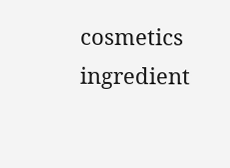cosmetics ingredient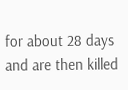for about 28 days and are then killed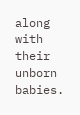along with their unborn babies.